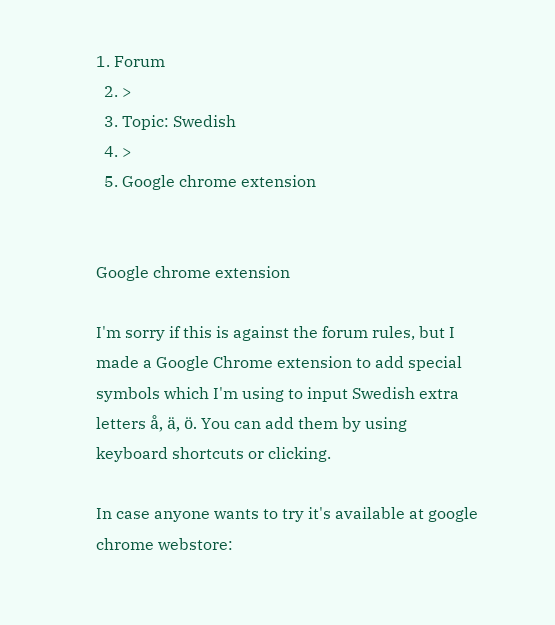1. Forum
  2. >
  3. Topic: Swedish
  4. >
  5. Google chrome extension


Google chrome extension

I'm sorry if this is against the forum rules, but I made a Google Chrome extension to add special symbols which I'm using to input Swedish extra letters å, ä, ö. You can add them by using keyboard shortcuts or clicking.

In case anyone wants to try it's available at google chrome webstore: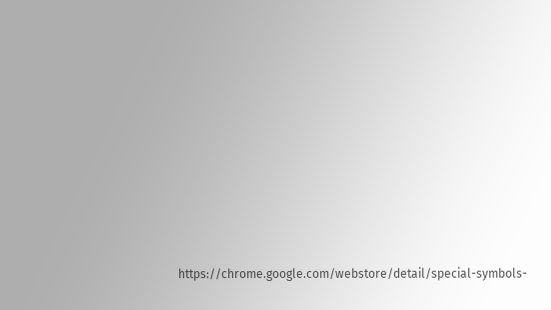https://chrome.google.com/webstore/detail/special-symbols-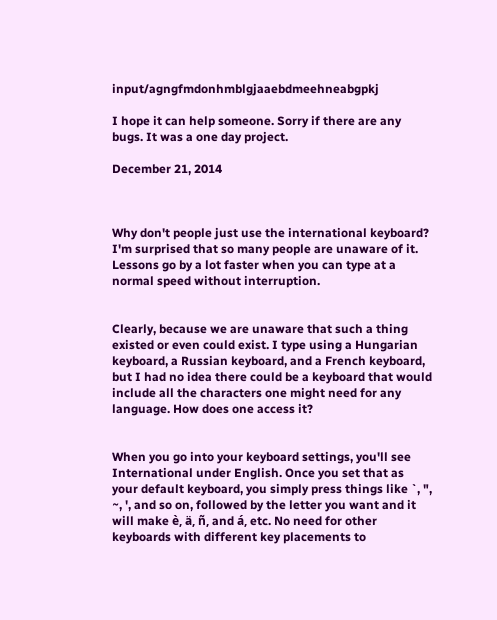input/agngfmdonhmblgjaaebdmeehneabgpkj

I hope it can help someone. Sorry if there are any bugs. It was a one day project.

December 21, 2014



Why don't people just use the international keyboard? I'm surprised that so many people are unaware of it. Lessons go by a lot faster when you can type at a normal speed without interruption.


Clearly, because we are unaware that such a thing existed or even could exist. I type using a Hungarian keyboard, a Russian keyboard, and a French keyboard, but I had no idea there could be a keyboard that would include all the characters one might need for any language. How does one access it?


When you go into your keyboard settings, you'll see International under English. Once you set that as your default keyboard, you simply press things like `, ", ~, ', and so on, followed by the letter you want and it will make è, ä, ñ, and á, etc. No need for other keyboards with different key placements to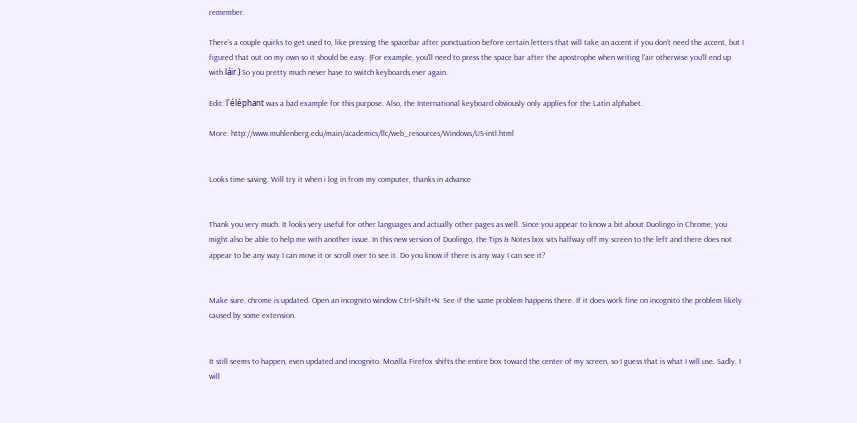remember.

There's a couple quirks to get used to, like pressing the spacebar after punctuation before certain letters that will take an accent if you don't need the accent, but I figured that out on my own so it should be easy. (For example, you'll need to press the space bar after the apostrophe when writing l'air otherwise you'll end up with láir.) So you pretty much never have to switch keyboards ever again.

Edit: l'éléphant was a bad example for this purpose. Also, the International keyboard obviously only applies for the Latin alphabet.

More: http://www.muhlenberg.edu/main/academics/llc/web_resources/Windows/US-intl.html


Looks time saving. Will try it when i log in from my computer, thanks in advance


Thank you very much. It looks very useful for other languages and actually other pages as well. Since you appear to know a bit about Duolingo in Chrome, you might also be able to help me with another issue. In this new version of Duolingo, the Tips & Notes box sits halfway off my screen to the left and there does not appear to be any way I can move it or scroll over to see it. Do you know if there is any way I can see it?


Make sure, chrome is updated. Open an incognito window Ctrl+Shift+N. See if the same problem happens there. If it does work fine on incognito the problem likely caused by some extension.


It still seems to happen, even updated and incognito. Mozilla Firefox shifts the entire box toward the center of my screen, so I guess that is what I will use. Sadly, I will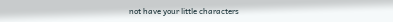not have your little characters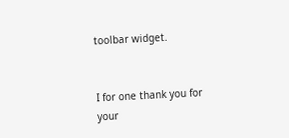toolbar widget.


I for one thank you for your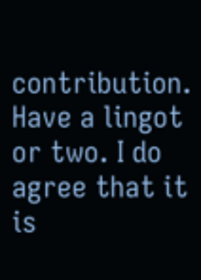contribution. Have a lingot or two. I do agree that it is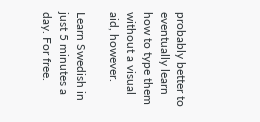probably better to eventually learn how to type them without a visual aid, however.

Learn Swedish in just 5 minutes a day. For free.